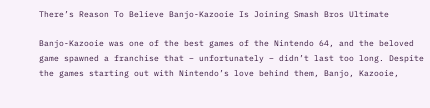There’s Reason To Believe Banjo-Kazooie Is Joining Smash Bros Ultimate

Banjo-Kazooie was one of the best games of the Nintendo 64, and the beloved game spawned a franchise that – unfortunately – didn’t last too long. Despite the games starting out with Nintendo’s love behind them, Banjo, Kazooie,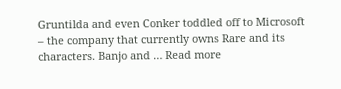Gruntilda and even Conker toddled off to Microsoft – the company that currently owns Rare and its characters. Banjo and … Read more